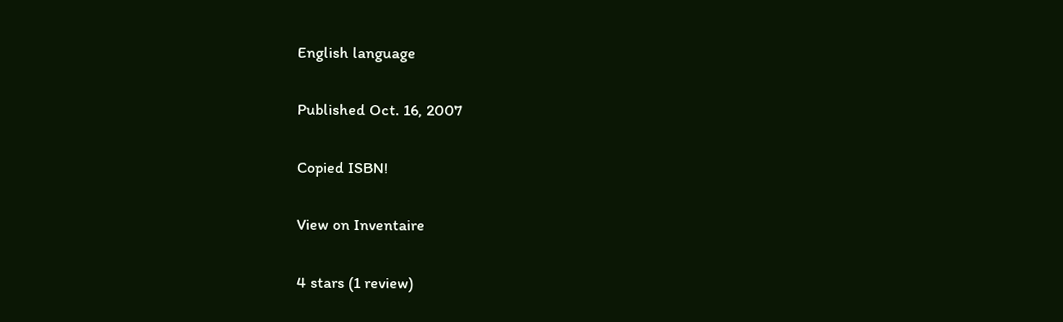English language

Published Oct. 16, 2007

Copied ISBN!

View on Inventaire

4 stars (1 review)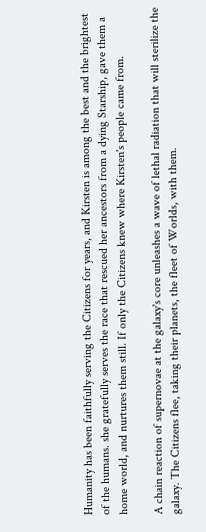Humanity has been faithfully serving the Citizens for years, and Kirsten is among the best and the brightest of the humans. she gratefully serves the race that rescued her ancestors from a dying Starship, gave them a home world, and nurtures them still. If only the Citizens knew where Kirsten's people came from.

A chain reaction of supernovae at the galaxy's core unleashes a wave of lethal radiation that will sterilize the galaxy. The Citizens flee, taking their planets, the fleet of Worlds, with them.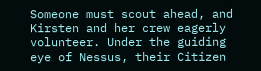Someone must scout ahead, and Kirsten and her crew eagerly volunteer. Under the guiding eye of Nessus, their Citizen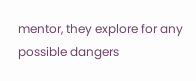mentor, they explore for any possible dangers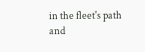in the fleet's path and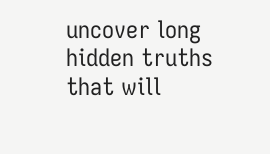uncover long hidden truths that will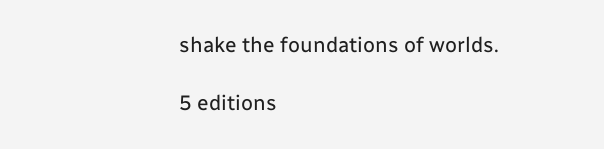shake the foundations of worlds.

5 editions